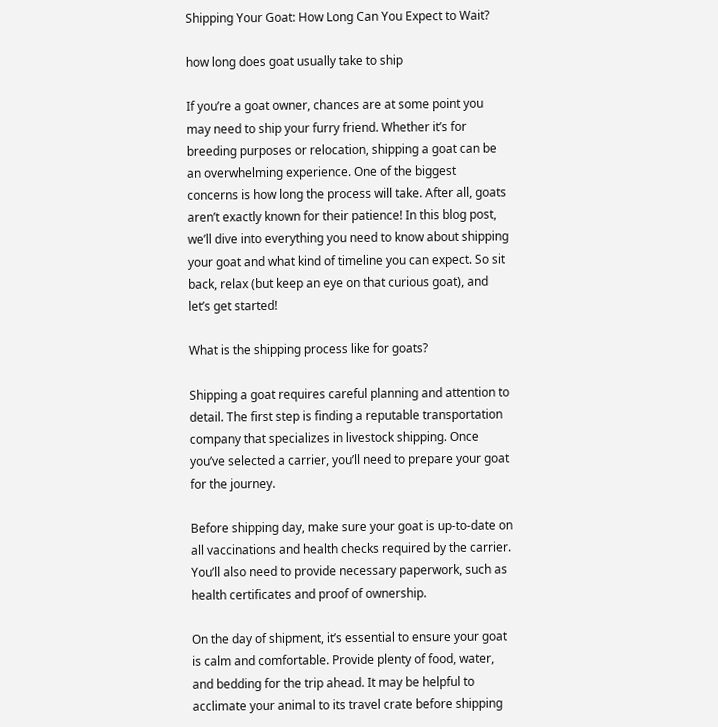Shipping Your Goat: How Long Can You Expect to Wait?

how long does goat usually take to ship

If you’re a goat owner, chances are at some point you may need to ship your furry friend. Whether it’s for breeding purposes or relocation, shipping a goat can be an overwhelming experience. One of the biggest concerns is how long the process will take. After all, goats aren’t exactly known for their patience! In this blog post, we’ll dive into everything you need to know about shipping your goat and what kind of timeline you can expect. So sit back, relax (but keep an eye on that curious goat), and let’s get started!

What is the shipping process like for goats?

Shipping a goat requires careful planning and attention to detail. The first step is finding a reputable transportation company that specializes in livestock shipping. Once you’ve selected a carrier, you’ll need to prepare your goat for the journey.

Before shipping day, make sure your goat is up-to-date on all vaccinations and health checks required by the carrier. You’ll also need to provide necessary paperwork, such as health certificates and proof of ownership.

On the day of shipment, it’s essential to ensure your goat is calm and comfortable. Provide plenty of food, water, and bedding for the trip ahead. It may be helpful to acclimate your animal to its travel crate before shipping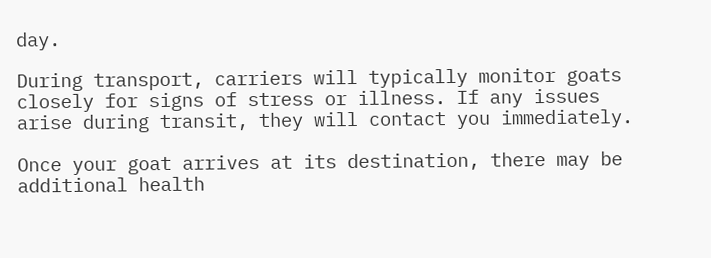day.

During transport, carriers will typically monitor goats closely for signs of stress or illness. If any issues arise during transit, they will contact you immediately.

Once your goat arrives at its destination, there may be additional health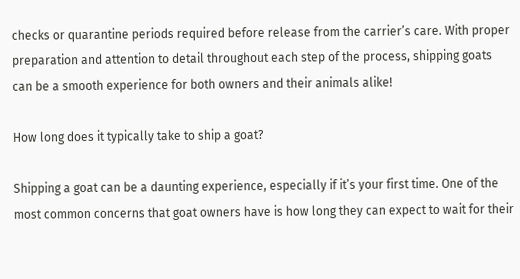checks or quarantine periods required before release from the carrier’s care. With proper preparation and attention to detail throughout each step of the process, shipping goats can be a smooth experience for both owners and their animals alike!

How long does it typically take to ship a goat?

Shipping a goat can be a daunting experience, especially if it’s your first time. One of the most common concerns that goat owners have is how long they can expect to wait for their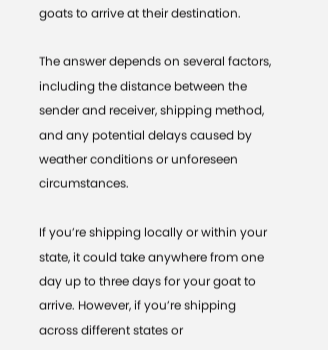goats to arrive at their destination.

The answer depends on several factors, including the distance between the sender and receiver, shipping method, and any potential delays caused by weather conditions or unforeseen circumstances.

If you’re shipping locally or within your state, it could take anywhere from one day up to three days for your goat to arrive. However, if you’re shipping across different states or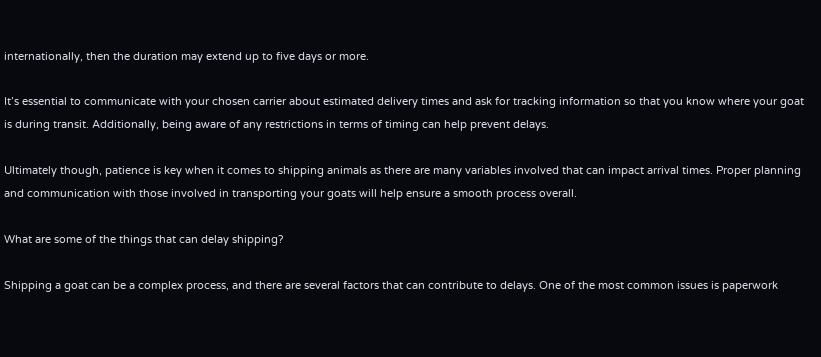internationally, then the duration may extend up to five days or more.

It’s essential to communicate with your chosen carrier about estimated delivery times and ask for tracking information so that you know where your goat is during transit. Additionally, being aware of any restrictions in terms of timing can help prevent delays.

Ultimately though, patience is key when it comes to shipping animals as there are many variables involved that can impact arrival times. Proper planning and communication with those involved in transporting your goats will help ensure a smooth process overall.

What are some of the things that can delay shipping?

Shipping a goat can be a complex process, and there are several factors that can contribute to delays. One of the most common issues is paperwork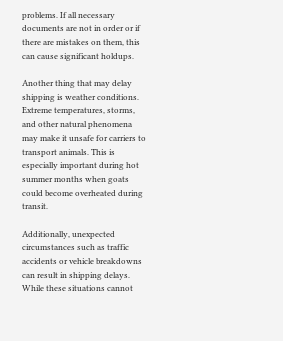problems. If all necessary documents are not in order or if there are mistakes on them, this can cause significant holdups.

Another thing that may delay shipping is weather conditions. Extreme temperatures, storms, and other natural phenomena may make it unsafe for carriers to transport animals. This is especially important during hot summer months when goats could become overheated during transit.

Additionally, unexpected circumstances such as traffic accidents or vehicle breakdowns can result in shipping delays. While these situations cannot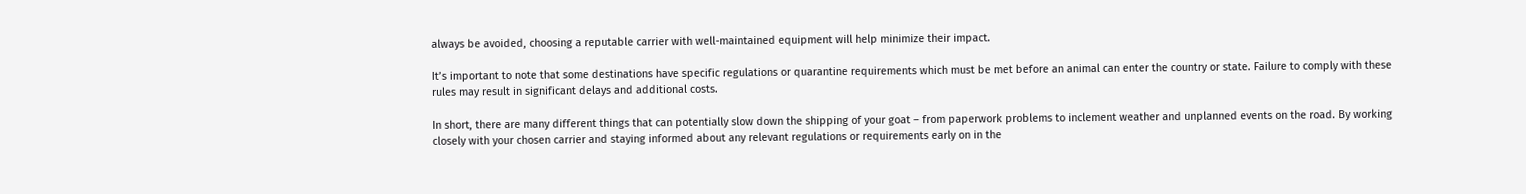always be avoided, choosing a reputable carrier with well-maintained equipment will help minimize their impact.

It’s important to note that some destinations have specific regulations or quarantine requirements which must be met before an animal can enter the country or state. Failure to comply with these rules may result in significant delays and additional costs.

In short, there are many different things that can potentially slow down the shipping of your goat – from paperwork problems to inclement weather and unplanned events on the road. By working closely with your chosen carrier and staying informed about any relevant regulations or requirements early on in the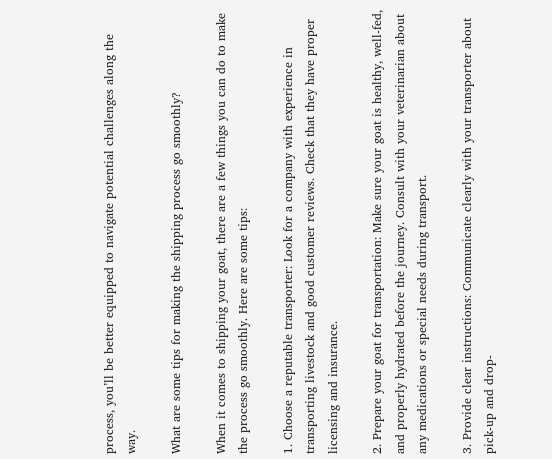process, you’ll be better equipped to navigate potential challenges along the way.

What are some tips for making the shipping process go smoothly?

When it comes to shipping your goat, there are a few things you can do to make the process go smoothly. Here are some tips:

1. Choose a reputable transporter: Look for a company with experience in transporting livestock and good customer reviews. Check that they have proper licensing and insurance.

2. Prepare your goat for transportation: Make sure your goat is healthy, well-fed, and properly hydrated before the journey. Consult with your veterinarian about any medications or special needs during transport.

3. Provide clear instructions: Communicate clearly with your transporter about pick-up and drop-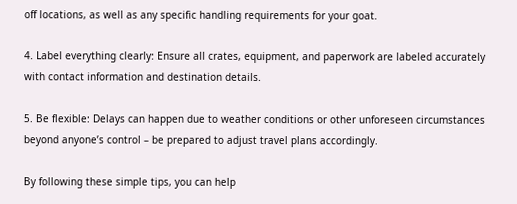off locations, as well as any specific handling requirements for your goat.

4. Label everything clearly: Ensure all crates, equipment, and paperwork are labeled accurately with contact information and destination details.

5. Be flexible: Delays can happen due to weather conditions or other unforeseen circumstances beyond anyone’s control – be prepared to adjust travel plans accordingly.

By following these simple tips, you can help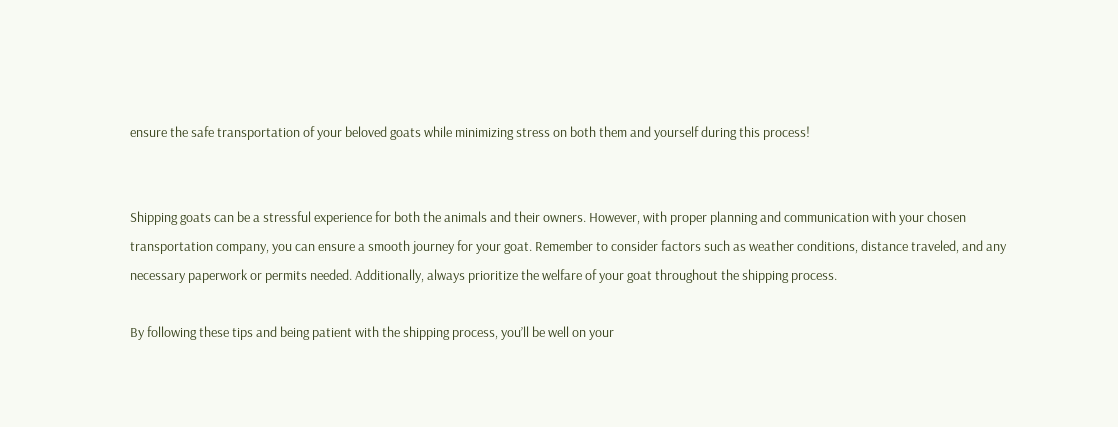ensure the safe transportation of your beloved goats while minimizing stress on both them and yourself during this process!


Shipping goats can be a stressful experience for both the animals and their owners. However, with proper planning and communication with your chosen transportation company, you can ensure a smooth journey for your goat. Remember to consider factors such as weather conditions, distance traveled, and any necessary paperwork or permits needed. Additionally, always prioritize the welfare of your goat throughout the shipping process.

By following these tips and being patient with the shipping process, you’ll be well on your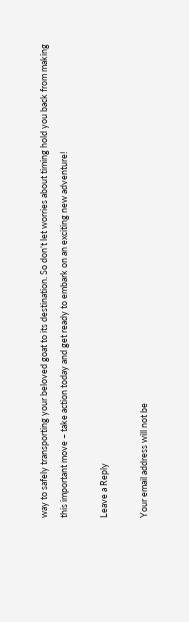way to safely transporting your beloved goat to its destination. So don’t let worries about timing hold you back from making this important move – take action today and get ready to embark on an exciting new adventure!

Leave a Reply

Your email address will not be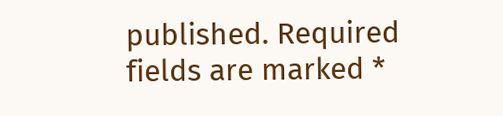published. Required fields are marked *